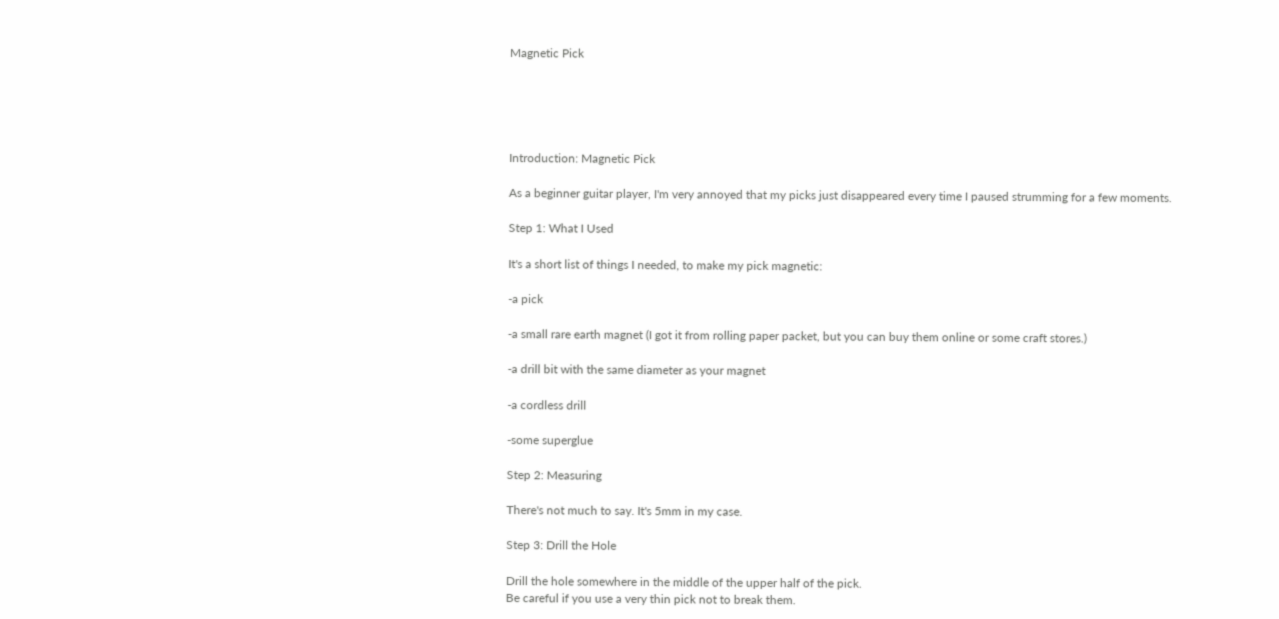Magnetic Pick





Introduction: Magnetic Pick

As a beginner guitar player, I'm very annoyed that my picks just disappeared every time I paused strumming for a few moments.

Step 1: What I Used

It's a short list of things I needed, to make my pick magnetic:

-a pick

-a small rare earth magnet (I got it from rolling paper packet, but you can buy them online or some craft stores.)

-a drill bit with the same diameter as your magnet

-a cordless drill

-some superglue

Step 2: Measuring

There's not much to say. It's 5mm in my case.

Step 3: Drill the Hole

Drill the hole somewhere in the middle of the upper half of the pick.
Be careful if you use a very thin pick not to break them.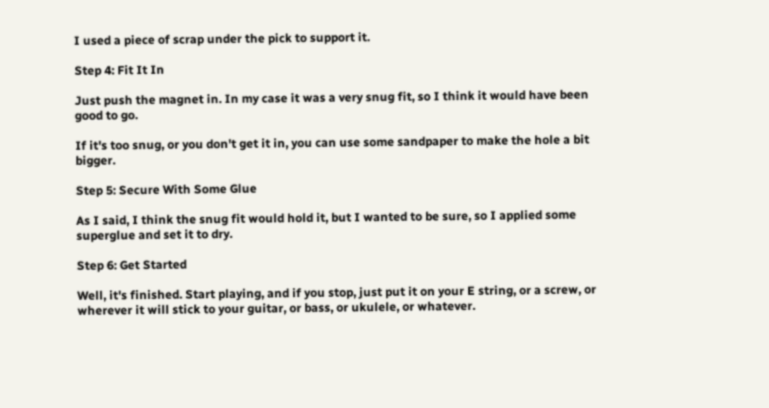I used a piece of scrap under the pick to support it.

Step 4: Fit It In

Just push the magnet in. In my case it was a very snug fit, so I think it would have been good to go.

If it's too snug, or you don't get it in, you can use some sandpaper to make the hole a bit bigger.

Step 5: Secure With Some Glue

As I said, I think the snug fit would hold it, but I wanted to be sure, so I applied some superglue and set it to dry.

Step 6: Get Started

Well, it's finished. Start playing, and if you stop, just put it on your E string, or a screw, or wherever it will stick to your guitar, or bass, or ukulele, or whatever.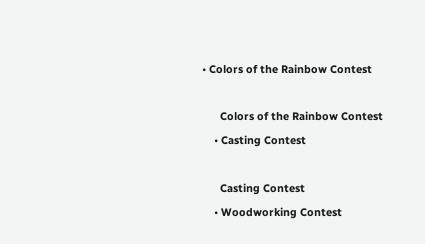• Colors of the Rainbow Contest

      Colors of the Rainbow Contest
    • Casting Contest

      Casting Contest
    • Woodworking Contest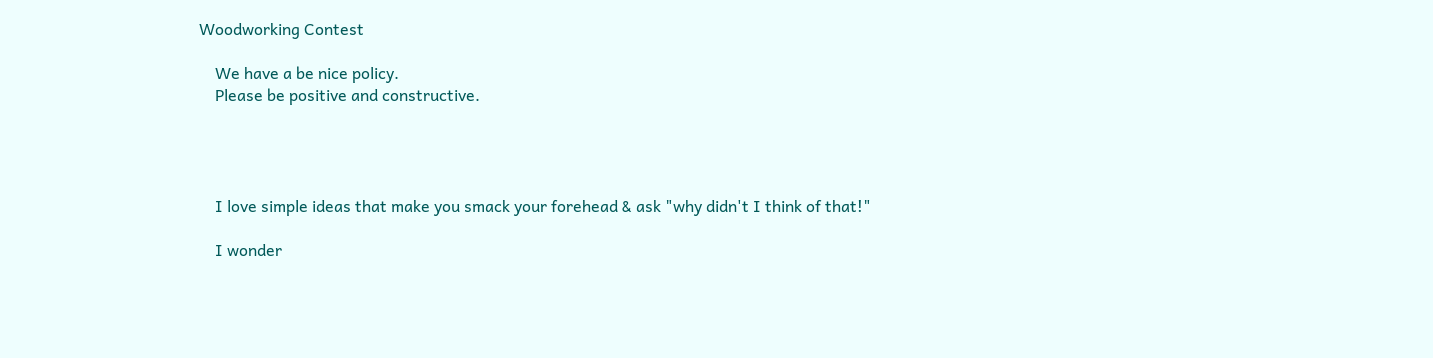Woodworking Contest

    We have a be nice policy.
    Please be positive and constructive.




    I love simple ideas that make you smack your forehead & ask "why didn't I think of that!"

    I wonder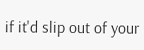if it'd slip out of your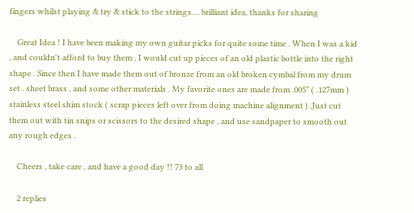fingers whilst playing & try & stick to the strings.... brilliant idea, thanks for sharing

    Great Idea ! I have been making my own guitar picks for quite some time . When I was a kid , and couldn't afford to buy them , I would cut up pieces of an old plastic bottle into the right shape . Since then I have made them out of bronze from an old broken cymbal from my drum set . sheet brass , and some other materials . My favorite ones are made from .005" ( .127mm ) stainless steel shim stock ( scrap pieces left over from doing machine alignment ) .Just cut them out with tin snips or scissors to the desired shape , and use sandpaper to smooth out any rough edges .

    Cheers , take care , and have a good day !! 73 to all

    2 replies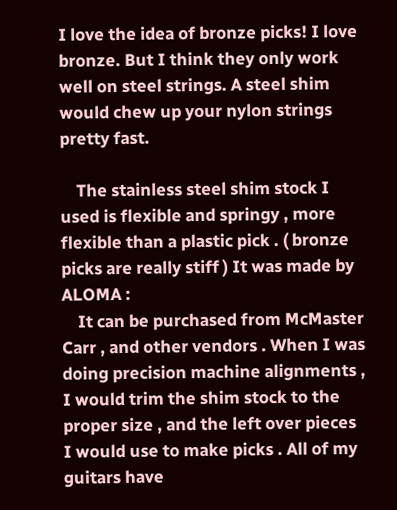I love the idea of bronze picks! I love bronze. But I think they only work well on steel strings. A steel shim would chew up your nylon strings pretty fast.

    The stainless steel shim stock I used is flexible and springy , more flexible than a plastic pick . ( bronze picks are really stiff ) It was made by ALOMA :
    It can be purchased from McMaster Carr , and other vendors . When I was doing precision machine alignments , I would trim the shim stock to the proper size , and the left over pieces I would use to make picks . All of my guitars have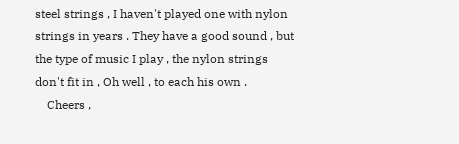steel strings , I haven't played one with nylon strings in years . They have a good sound , but the type of music I play , the nylon strings don't fit in , Oh well , to each his own .
    Cheers ,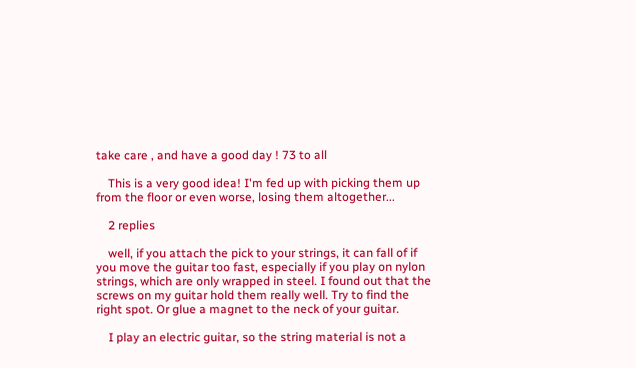take care , and have a good day ! 73 to all

    This is a very good idea! I'm fed up with picking them up from the floor or even worse, losing them altogether...

    2 replies

    well, if you attach the pick to your strings, it can fall of if you move the guitar too fast, especially if you play on nylon strings, which are only wrapped in steel. I found out that the screws on my guitar hold them really well. Try to find the right spot. Or glue a magnet to the neck of your guitar.

    I play an electric guitar, so the string material is not a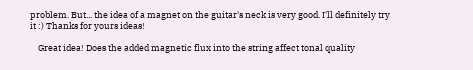problem. But... the idea of a magnet on the guitar's neck is very good. I'll definitely try it :) Thanks for yours ideas!

    Great idea! Does the added magnetic flux into the string affect tonal quality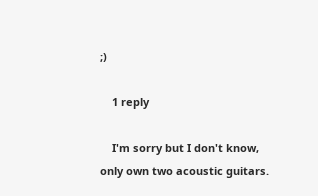;)

    1 reply

    I'm sorry but I don't know, only own two acoustic guitars.